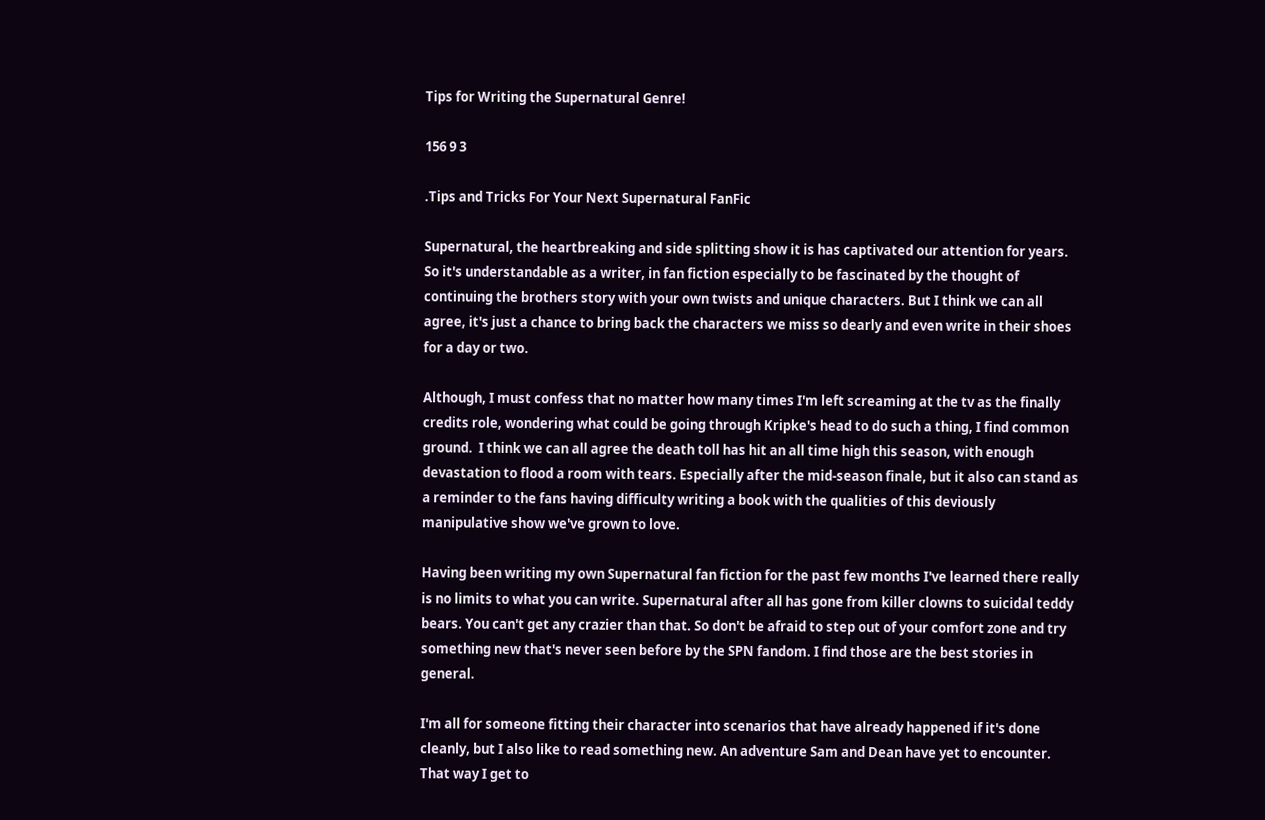Tips for Writing the Supernatural Genre!

156 9 3

.Tips and Tricks For Your Next Supernatural FanFic

Supernatural, the heartbreaking and side splitting show it is has captivated our attention for years. So it's understandable as a writer, in fan fiction especially to be fascinated by the thought of continuing the brothers story with your own twists and unique characters. But I think we can all agree, it's just a chance to bring back the characters we miss so dearly and even write in their shoes for a day or two.

Although, I must confess that no matter how many times I'm left screaming at the tv as the finally credits role, wondering what could be going through Kripke's head to do such a thing, I find common ground.  I think we can all agree the death toll has hit an all time high this season, with enough devastation to flood a room with tears. Especially after the mid-season finale, but it also can stand as a reminder to the fans having difficulty writing a book with the qualities of this deviously manipulative show we've grown to love.

Having been writing my own Supernatural fan fiction for the past few months I've learned there really is no limits to what you can write. Supernatural after all has gone from killer clowns to suicidal teddy bears. You can't get any crazier than that. So don't be afraid to step out of your comfort zone and try something new that's never seen before by the SPN fandom. I find those are the best stories in general.

I'm all for someone fitting their character into scenarios that have already happened if it's done cleanly, but I also like to read something new. An adventure Sam and Dean have yet to encounter. That way I get to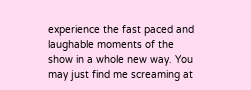experience the fast paced and laughable moments of the show in a whole new way. You may just find me screaming at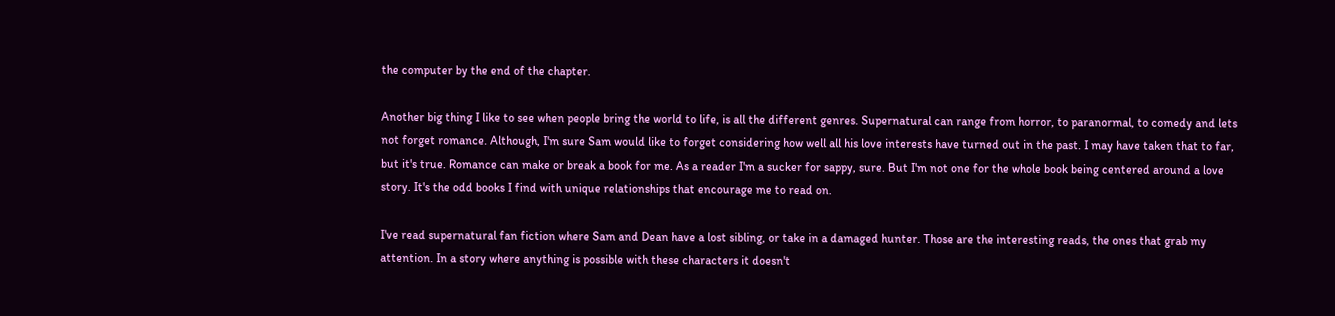the computer by the end of the chapter.

Another big thing I like to see when people bring the world to life, is all the different genres. Supernatural can range from horror, to paranormal, to comedy and lets not forget romance. Although, I'm sure Sam would like to forget considering how well all his love interests have turned out in the past. I may have taken that to far, but it's true. Romance can make or break a book for me. As a reader I'm a sucker for sappy, sure. But I'm not one for the whole book being centered around a love story. It's the odd books I find with unique relationships that encourage me to read on.

I've read supernatural fan fiction where Sam and Dean have a lost sibling, or take in a damaged hunter. Those are the interesting reads, the ones that grab my attention. In a story where anything is possible with these characters it doesn't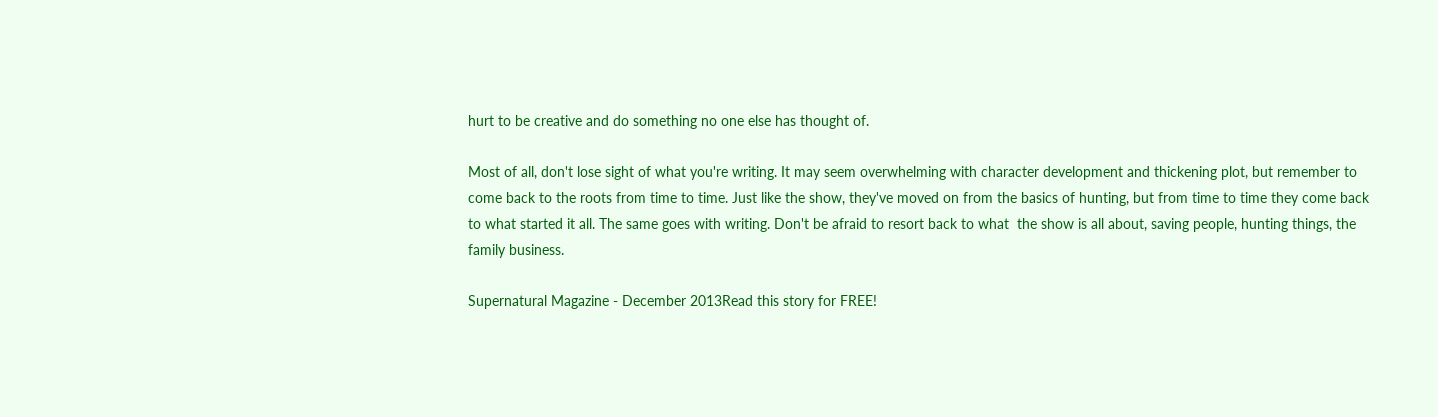hurt to be creative and do something no one else has thought of.

Most of all, don't lose sight of what you're writing. It may seem overwhelming with character development and thickening plot, but remember to come back to the roots from time to time. Just like the show, they've moved on from the basics of hunting, but from time to time they come back to what started it all. The same goes with writing. Don't be afraid to resort back to what  the show is all about, saving people, hunting things, the family business.

Supernatural Magazine - December 2013Read this story for FREE!